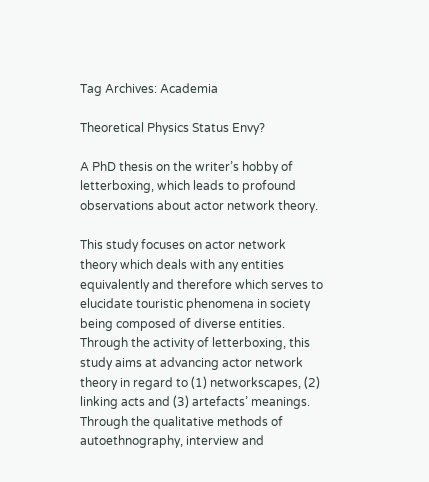Tag Archives: Academia

Theoretical Physics Status Envy?

A PhD thesis on the writer’s hobby of letterboxing, which leads to profound observations about actor network theory.

This study focuses on actor network theory which deals with any entities equivalently and therefore which serves to elucidate touristic phenomena in society being composed of diverse entities. Through the activity of letterboxing, this study aims at advancing actor network theory in regard to (1) networkscapes, (2) linking acts and (3) artefacts’ meanings. Through the qualitative methods of autoethnography, interview and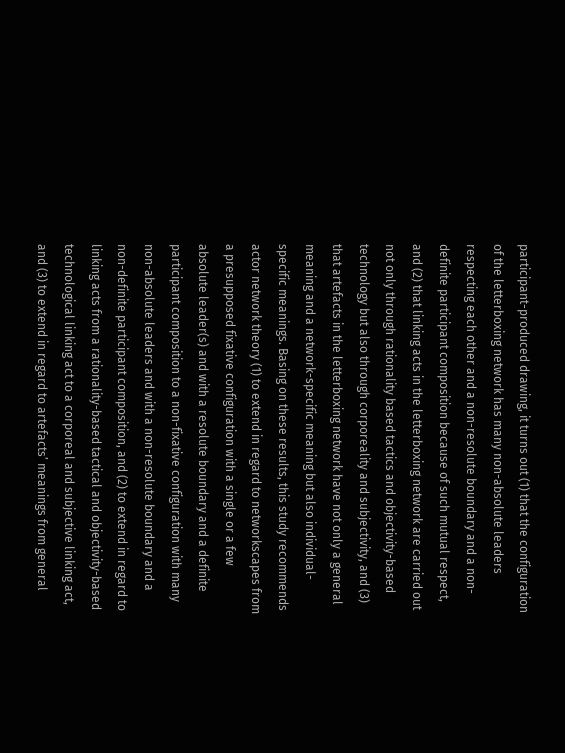participant-produced drawing, it turns out (1) that the configuration of the letterboxing network has many non-absolute leaders respecting each other and a non-resolute boundary and a non-definite participant composition because of such mutual respect, and (2) that linking acts in the letterboxing network are carried out not only through rationality based tactics and objectivity-based technology but also through corporeality and subjectivity, and (3) that artefacts in the letterboxing network have not only a general meaning and a network-specific meaning but also individual-specific meanings. Basing on these results, this study recommends actor network theory (1) to extend in regard to networkscapes from a presupposed fixative configuration with a single or a few absolute leader(s) and with a resolute boundary and a definite participant composition to a non-fixative configuration with many non-absolute leaders and with a non-resolute boundary and a non-definite participant composition, and (2) to extend in regard to linking acts from a rationality-based tactical and objectivity-based technological linking act to a corporeal and subjective linking act, and (3) to extend in regard to artefacts’ meanings from general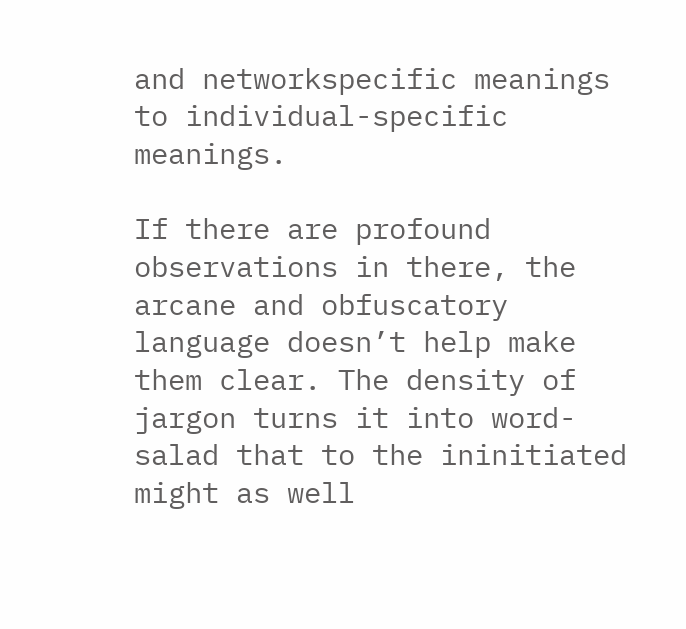and networkspecific meanings to individual-specific meanings.

If there are profound observations in there, the arcane and obfuscatory language doesn’t help make them clear. The density of jargon turns it into word-salad that to the ininitiated might as well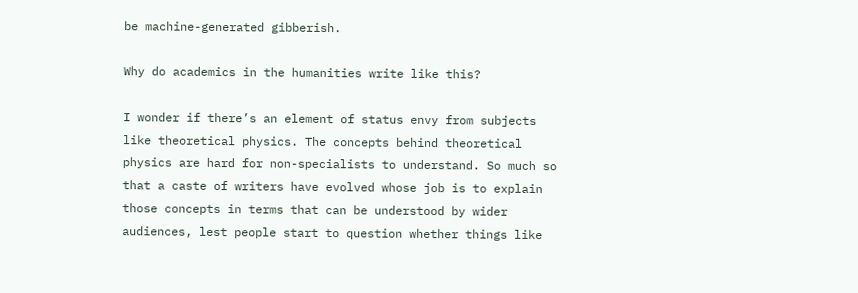be machine-generated gibberish.

Why do academics in the humanities write like this?

I wonder if there’s an element of status envy from subjects like theoretical physics. The concepts behind theoretical physics are hard for non-specialists to understand. So much so that a caste of writers have evolved whose job is to explain those concepts in terms that can be understood by wider audiences, lest people start to question whether things like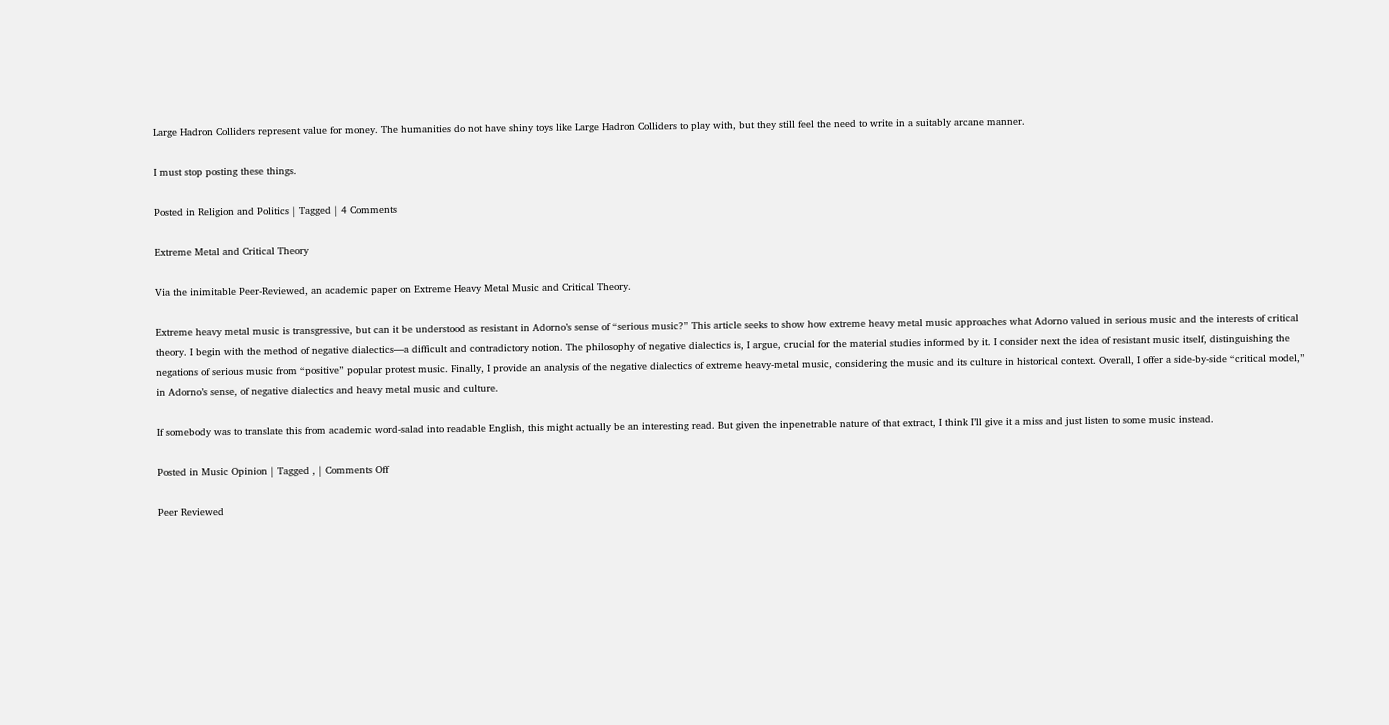Large Hadron Colliders represent value for money. The humanities do not have shiny toys like Large Hadron Colliders to play with, but they still feel the need to write in a suitably arcane manner.

I must stop posting these things.

Posted in Religion and Politics | Tagged | 4 Comments

Extreme Metal and Critical Theory

Via the inimitable Peer-Reviewed, an academic paper on Extreme Heavy Metal Music and Critical Theory.

Extreme heavy metal music is transgressive, but can it be understood as resistant in Adorno’s sense of “serious music?” This article seeks to show how extreme heavy metal music approaches what Adorno valued in serious music and the interests of critical theory. I begin with the method of negative dialectics—a difficult and contradictory notion. The philosophy of negative dialectics is, I argue, crucial for the material studies informed by it. I consider next the idea of resistant music itself, distinguishing the negations of serious music from “positive” popular protest music. Finally, I provide an analysis of the negative dialectics of extreme heavy-metal music, considering the music and its culture in historical context. Overall, I offer a side-by-side “critical model,” in Adorno’s sense, of negative dialectics and heavy metal music and culture.

If somebody was to translate this from academic word-salad into readable English, this might actually be an interesting read. But given the inpenetrable nature of that extract, I think I’ll give it a miss and just listen to some music instead.

Posted in Music Opinion | Tagged , | Comments Off

Peer Reviewed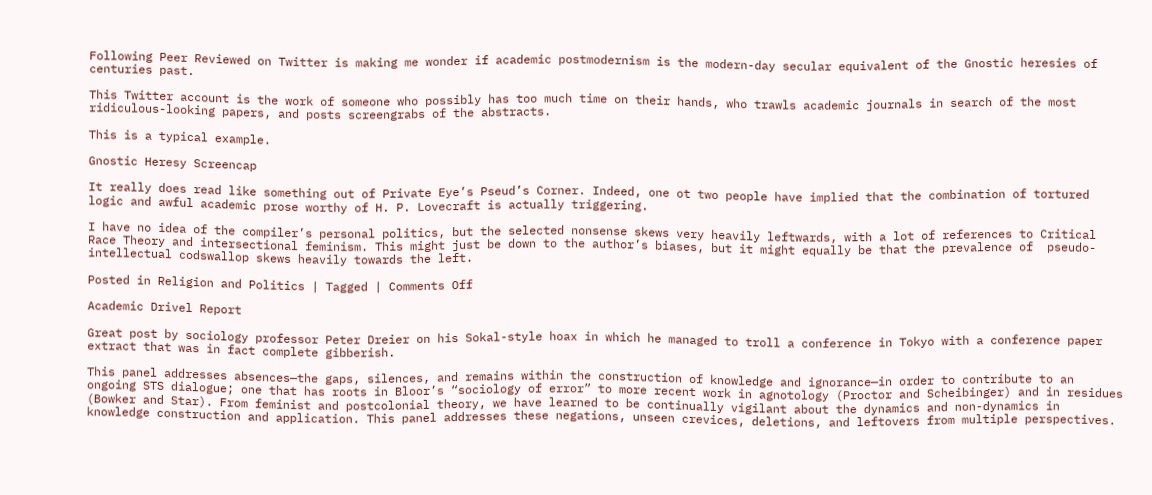Following Peer Reviewed on Twitter is making me wonder if academic postmodernism is the modern-day secular equivalent of the Gnostic heresies of centuries past.

This Twitter account is the work of someone who possibly has too much time on their hands, who trawls academic journals in search of the most ridiculous-looking papers, and posts screengrabs of the abstracts.

This is a typical example.

Gnostic Heresy Screencap

It really does read like something out of Private Eye’s Pseud’s Corner. Indeed, one ot two people have implied that the combination of tortured logic and awful academic prose worthy of H. P. Lovecraft is actually triggering.

I have no idea of the compiler’s personal politics, but the selected nonsense skews very heavily leftwards, with a lot of references to Critical Race Theory and intersectional feminism. This might just be down to the author’s biases, but it might equally be that the prevalence of  pseudo-intellectual codswallop skews heavily towards the left.

Posted in Religion and Politics | Tagged | Comments Off

Academic Drivel Report

Great post by sociology professor Peter Dreier on his Sokal-style hoax in which he managed to troll a conference in Tokyo with a conference paper extract that was in fact complete gibberish.

This panel addresses absences—the gaps, silences, and remains within the construction of knowledge and ignorance—in order to contribute to an ongoing STS dialogue; one that has roots in Bloor’s “sociology of error” to more recent work in agnotology (Proctor and Scheibinger) and in residues (Bowker and Star). From feminist and postcolonial theory, we have learned to be continually vigilant about the dynamics and non-dynamics in knowledge construction and application. This panel addresses these negations, unseen crevices, deletions, and leftovers from multiple perspectives.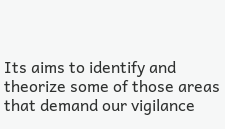Its aims to identify and theorize some of those areas that demand our vigilance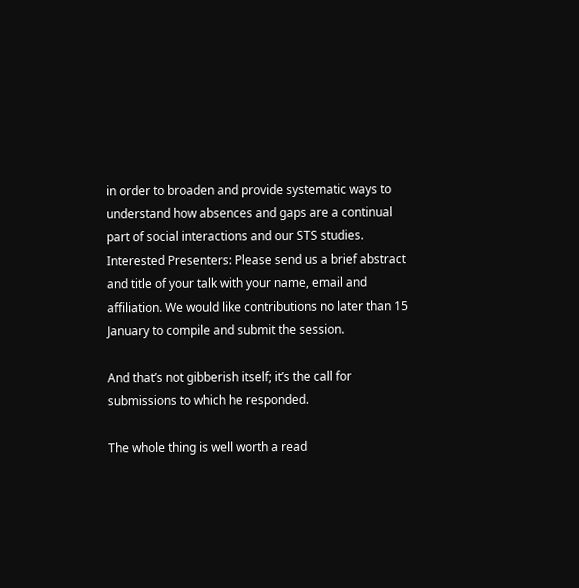in order to broaden and provide systematic ways to understand how absences and gaps are a continual part of social interactions and our STS studies. Interested Presenters: Please send us a brief abstract and title of your talk with your name, email and affiliation. We would like contributions no later than 15 January to compile and submit the session.

And that’s not gibberish itself; it’s the call for submissions to which he responded.

The whole thing is well worth a read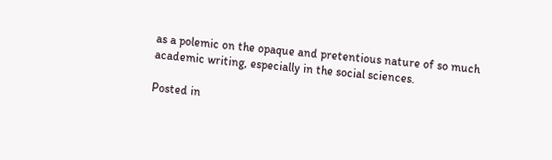as a polemic on the opaque and pretentious nature of so much academic writing, especially in the social sciences.

Posted in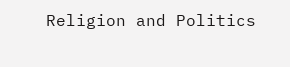Religion and Politics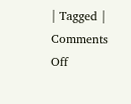| Tagged | Comments Off